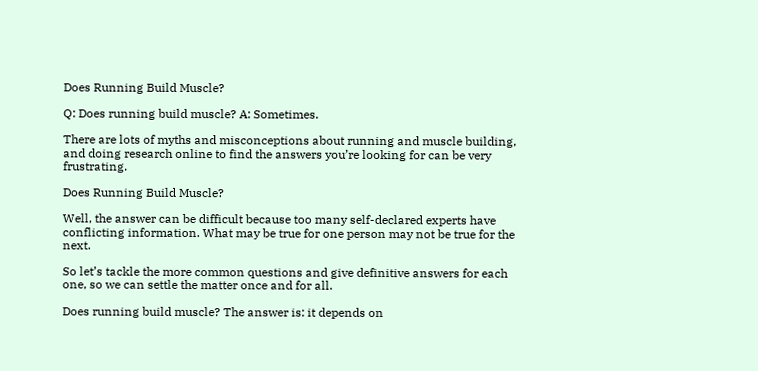Does Running Build Muscle?

Q: Does running build muscle? A: Sometimes.

There are lots of myths and misconceptions about running and muscle building, and doing research online to find the answers you’re looking for can be very frustrating.

Does Running Build Muscle?

Well, the answer can be difficult because too many self-declared experts have conflicting information. What may be true for one person may not be true for the next.

So let’s tackle the more common questions and give definitive answers for each one, so we can settle the matter once and for all.

Does running build muscle? The answer is: it depends on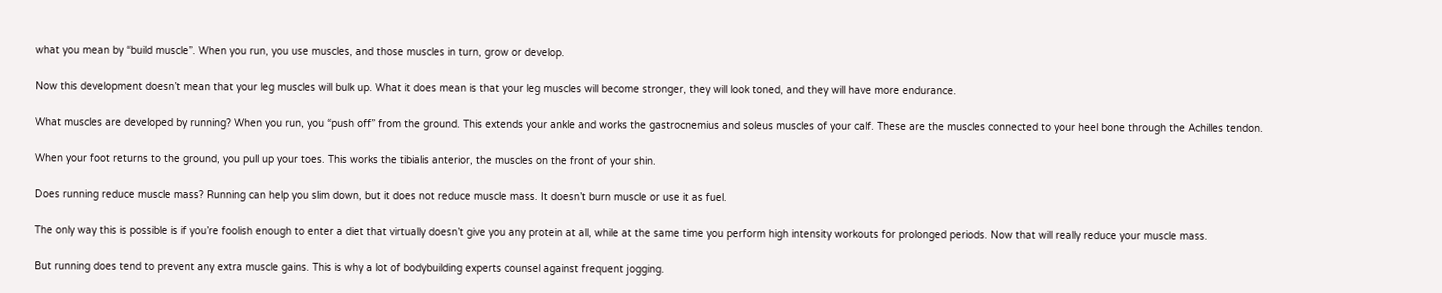what you mean by “build muscle”. When you run, you use muscles, and those muscles in turn, grow or develop.

Now this development doesn’t mean that your leg muscles will bulk up. What it does mean is that your leg muscles will become stronger, they will look toned, and they will have more endurance.

What muscles are developed by running? When you run, you “push off” from the ground. This extends your ankle and works the gastrocnemius and soleus muscles of your calf. These are the muscles connected to your heel bone through the Achilles tendon.

When your foot returns to the ground, you pull up your toes. This works the tibialis anterior, the muscles on the front of your shin.

Does running reduce muscle mass? Running can help you slim down, but it does not reduce muscle mass. It doesn’t burn muscle or use it as fuel.

The only way this is possible is if you’re foolish enough to enter a diet that virtually doesn’t give you any protein at all, while at the same time you perform high intensity workouts for prolonged periods. Now that will really reduce your muscle mass.

But running does tend to prevent any extra muscle gains. This is why a lot of bodybuilding experts counsel against frequent jogging.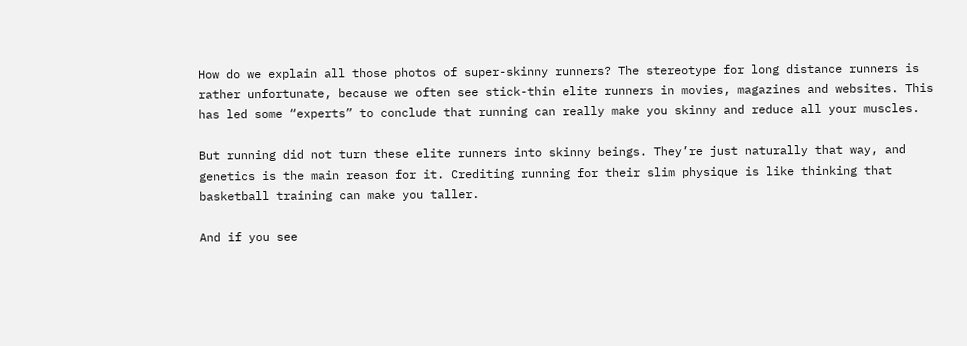How do we explain all those photos of super-skinny runners? The stereotype for long distance runners is rather unfortunate, because we often see stick-thin elite runners in movies, magazines and websites. This has led some “experts” to conclude that running can really make you skinny and reduce all your muscles.

But running did not turn these elite runners into skinny beings. They’re just naturally that way, and genetics is the main reason for it. Crediting running for their slim physique is like thinking that basketball training can make you taller.

And if you see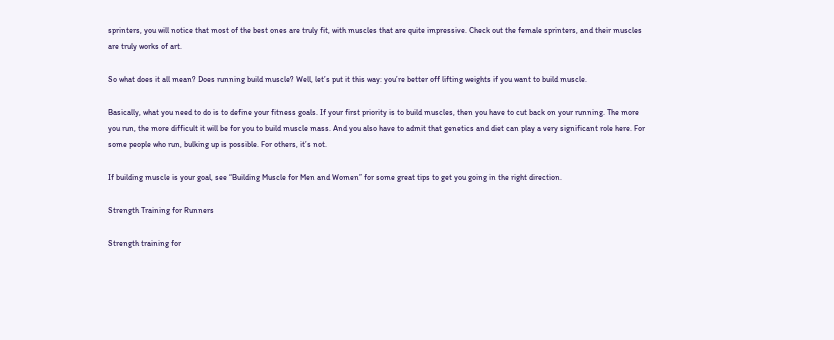sprinters, you will notice that most of the best ones are truly fit, with muscles that are quite impressive. Check out the female sprinters, and their muscles are truly works of art.

So what does it all mean? Does running build muscle? Well, let’s put it this way: you’re better off lifting weights if you want to build muscle.

Basically, what you need to do is to define your fitness goals. If your first priority is to build muscles, then you have to cut back on your running. The more you run, the more difficult it will be for you to build muscle mass. And you also have to admit that genetics and diet can play a very significant role here. For some people who run, bulking up is possible. For others, it’s not.

If building muscle is your goal, see “Building Muscle for Men and Women” for some great tips to get you going in the right direction.

Strength Training for Runners

Strength training for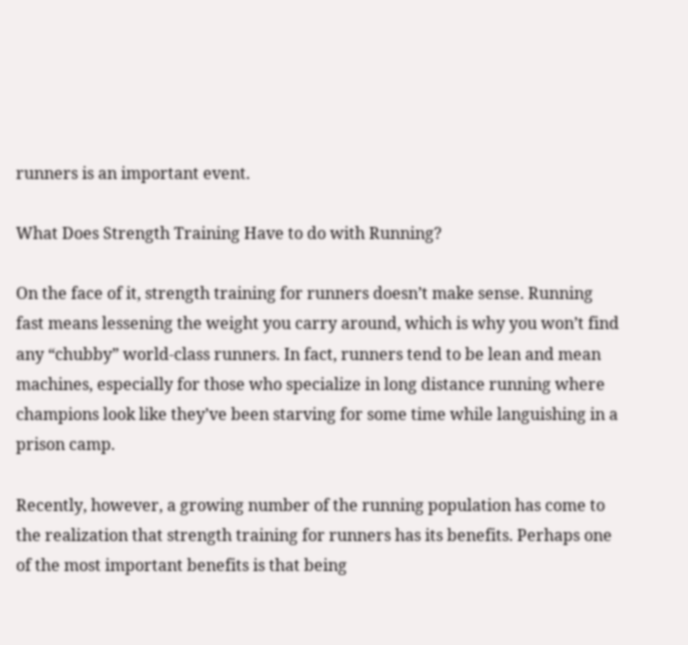runners is an important event.

What Does Strength Training Have to do with Running?

On the face of it, strength training for runners doesn’t make sense. Running fast means lessening the weight you carry around, which is why you won’t find any “chubby” world-class runners. In fact, runners tend to be lean and mean machines, especially for those who specialize in long distance running where champions look like they’ve been starving for some time while languishing in a prison camp.

Recently, however, a growing number of the running population has come to the realization that strength training for runners has its benefits. Perhaps one of the most important benefits is that being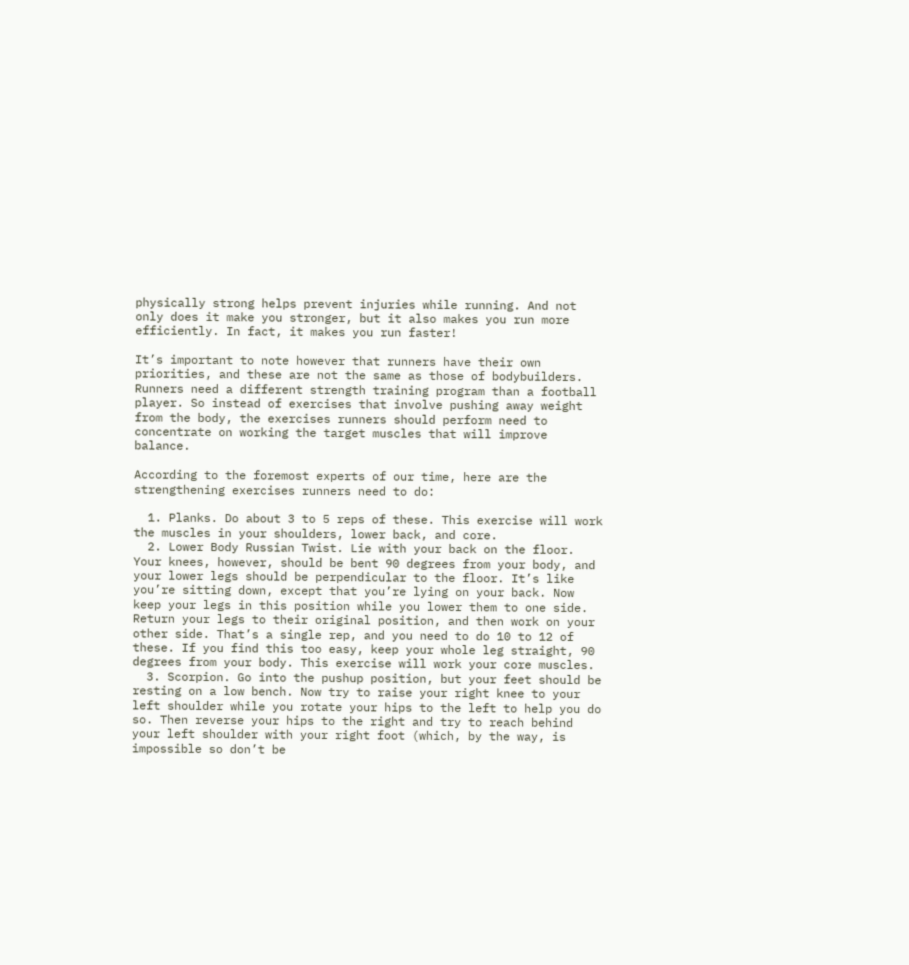physically strong helps prevent injuries while running. And not only does it make you stronger, but it also makes you run more efficiently. In fact, it makes you run faster!

It’s important to note however that runners have their own priorities, and these are not the same as those of bodybuilders. Runners need a different strength training program than a football player. So instead of exercises that involve pushing away weight from the body, the exercises runners should perform need to concentrate on working the target muscles that will improve balance.

According to the foremost experts of our time, here are the strengthening exercises runners need to do:

  1. Planks. Do about 3 to 5 reps of these. This exercise will work the muscles in your shoulders, lower back, and core.
  2. Lower Body Russian Twist. Lie with your back on the floor. Your knees, however, should be bent 90 degrees from your body, and your lower legs should be perpendicular to the floor. It’s like you’re sitting down, except that you’re lying on your back. Now keep your legs in this position while you lower them to one side. Return your legs to their original position, and then work on your other side. That’s a single rep, and you need to do 10 to 12 of these. If you find this too easy, keep your whole leg straight, 90 degrees from your body. This exercise will work your core muscles.
  3. Scorpion. Go into the pushup position, but your feet should be resting on a low bench. Now try to raise your right knee to your left shoulder while you rotate your hips to the left to help you do so. Then reverse your hips to the right and try to reach behind your left shoulder with your right foot (which, by the way, is impossible so don’t be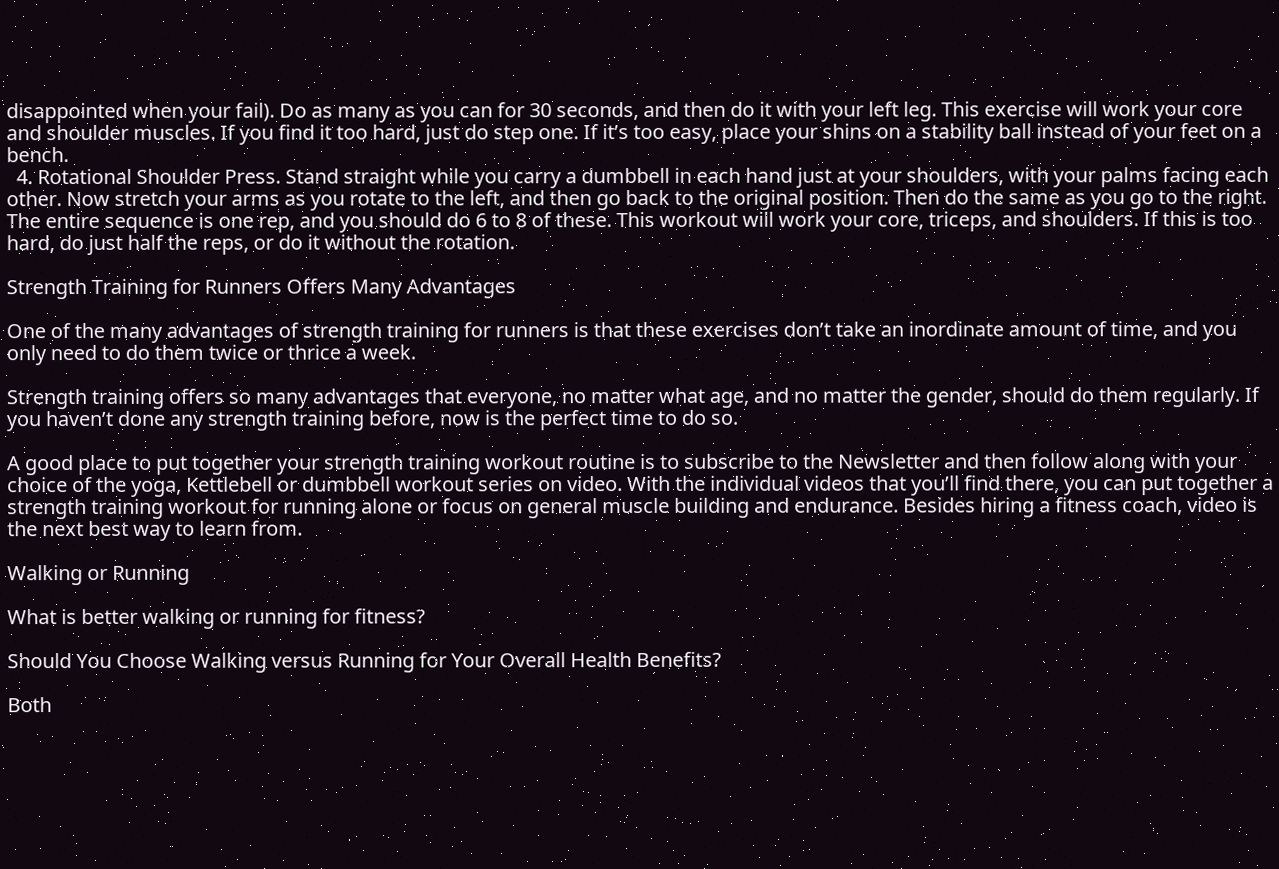disappointed when your fail). Do as many as you can for 30 seconds, and then do it with your left leg. This exercise will work your core and shoulder muscles. If you find it too hard, just do step one. If it’s too easy, place your shins on a stability ball instead of your feet on a bench.
  4. Rotational Shoulder Press. Stand straight while you carry a dumbbell in each hand just at your shoulders, with your palms facing each other. Now stretch your arms as you rotate to the left, and then go back to the original position. Then do the same as you go to the right. The entire sequence is one rep, and you should do 6 to 8 of these. This workout will work your core, triceps, and shoulders. If this is too hard, do just half the reps, or do it without the rotation.

Strength Training for Runners Offers Many Advantages

One of the many advantages of strength training for runners is that these exercises don’t take an inordinate amount of time, and you only need to do them twice or thrice a week.

Strength training offers so many advantages that everyone, no matter what age, and no matter the gender, should do them regularly. If you haven’t done any strength training before, now is the perfect time to do so.

A good place to put together your strength training workout routine is to subscribe to the Newsletter and then follow along with your choice of the yoga, Kettlebell or dumbbell workout series on video. With the individual videos that you’ll find there, you can put together a strength training workout for running alone or focus on general muscle building and endurance. Besides hiring a fitness coach, video is the next best way to learn from.

Walking or Running

What is better walking or running for fitness?

Should You Choose Walking versus Running for Your Overall Health Benefits?

Both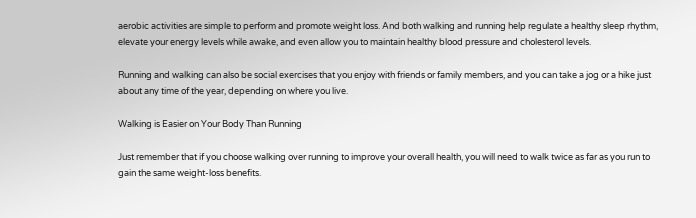aerobic activities are simple to perform and promote weight loss. And both walking and running help regulate a healthy sleep rhythm, elevate your energy levels while awake, and even allow you to maintain healthy blood pressure and cholesterol levels.

Running and walking can also be social exercises that you enjoy with friends or family members, and you can take a jog or a hike just about any time of the year, depending on where you live.

Walking is Easier on Your Body Than Running

Just remember that if you choose walking over running to improve your overall health, you will need to walk twice as far as you run to gain the same weight-loss benefits.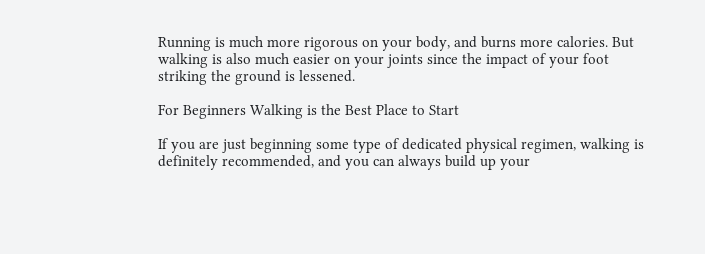Running is much more rigorous on your body, and burns more calories. But walking is also much easier on your joints since the impact of your foot striking the ground is lessened.

For Beginners Walking is the Best Place to Start

If you are just beginning some type of dedicated physical regimen, walking is definitely recommended, and you can always build up your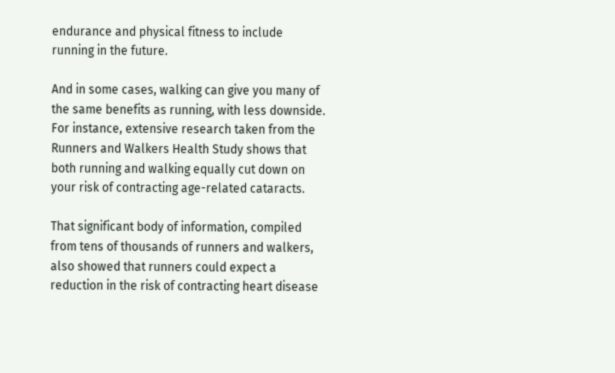endurance and physical fitness to include running in the future.

And in some cases, walking can give you many of the same benefits as running, with less downside. For instance, extensive research taken from the Runners and Walkers Health Study shows that both running and walking equally cut down on your risk of contracting age-related cataracts.

That significant body of information, compiled from tens of thousands of runners and walkers, also showed that runners could expect a reduction in the risk of contracting heart disease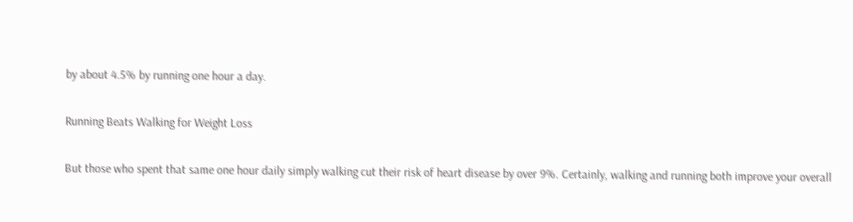by about 4.5% by running one hour a day.

Running Beats Walking for Weight Loss

But those who spent that same one hour daily simply walking cut their risk of heart disease by over 9%. Certainly, walking and running both improve your overall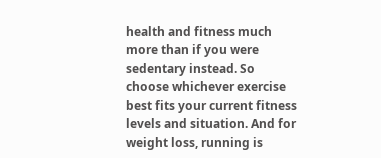health and fitness much more than if you were sedentary instead. So choose whichever exercise best fits your current fitness levels and situation. And for weight loss, running is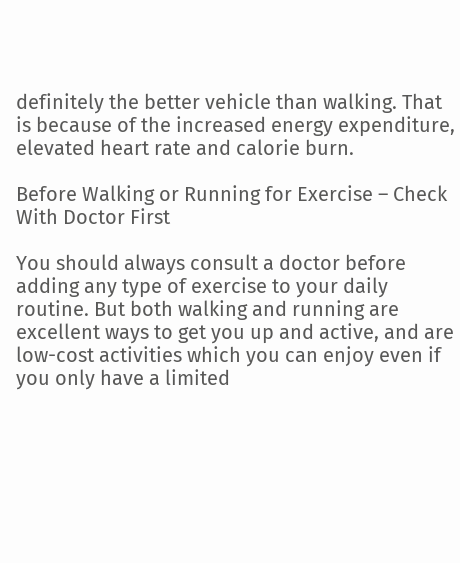definitely the better vehicle than walking. That is because of the increased energy expenditure, elevated heart rate and calorie burn.

Before Walking or Running for Exercise – Check With Doctor First

You should always consult a doctor before adding any type of exercise to your daily routine. But both walking and running are excellent ways to get you up and active, and are low-cost activities which you can enjoy even if you only have a limited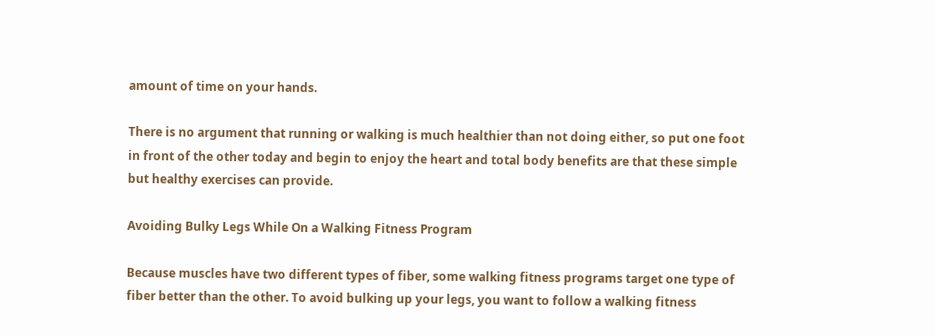amount of time on your hands.

There is no argument that running or walking is much healthier than not doing either, so put one foot in front of the other today and begin to enjoy the heart and total body benefits are that these simple but healthy exercises can provide.

Avoiding Bulky Legs While On a Walking Fitness Program

Because muscles have two different types of fiber, some walking fitness programs target one type of fiber better than the other. To avoid bulking up your legs, you want to follow a walking fitness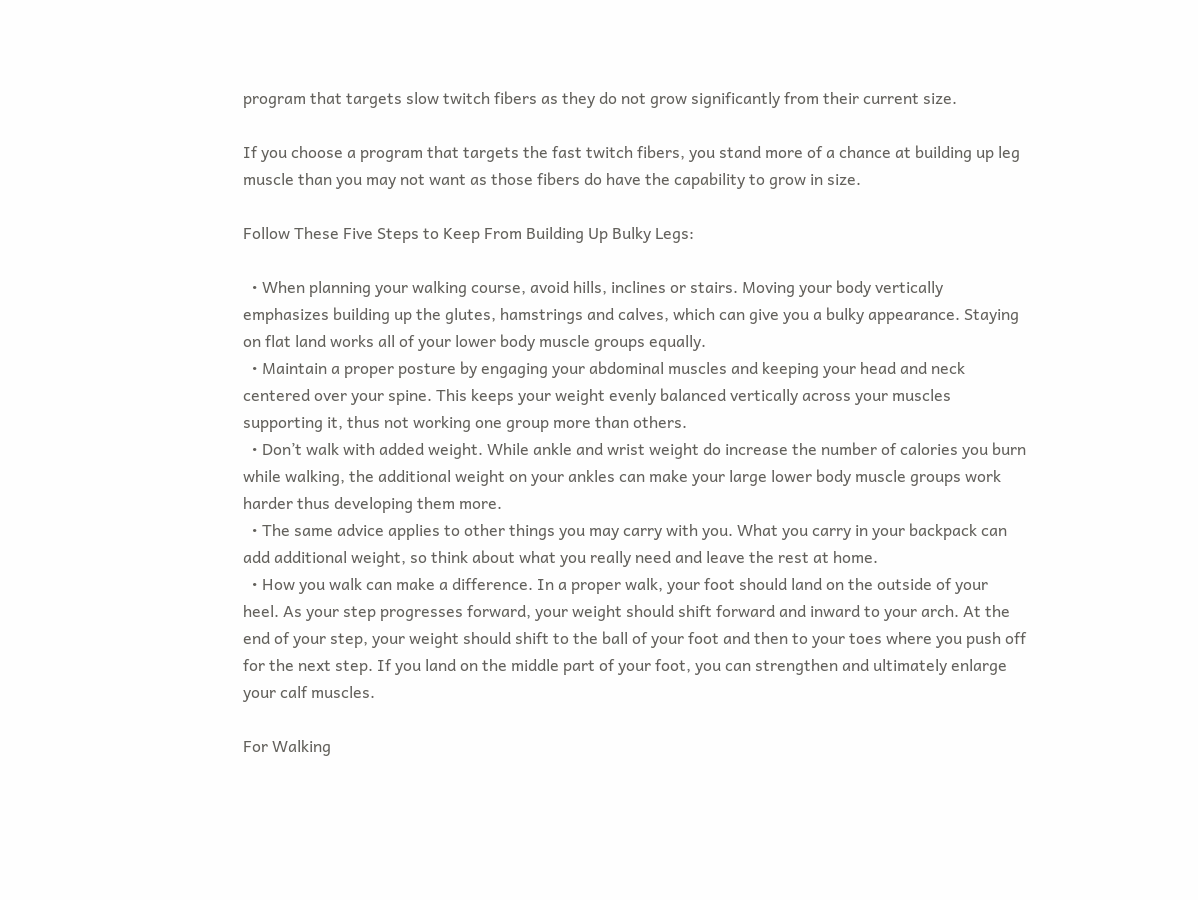program that targets slow twitch fibers as they do not grow significantly from their current size.

If you choose a program that targets the fast twitch fibers, you stand more of a chance at building up leg muscle than you may not want as those fibers do have the capability to grow in size.

Follow These Five Steps to Keep From Building Up Bulky Legs:

  • When planning your walking course, avoid hills, inclines or stairs. Moving your body vertically emphasizes building up the glutes, hamstrings and calves, which can give you a bulky appearance. Staying on flat land works all of your lower body muscle groups equally.
  • Maintain a proper posture by engaging your abdominal muscles and keeping your head and neck centered over your spine. This keeps your weight evenly balanced vertically across your muscles supporting it, thus not working one group more than others.
  • Don’t walk with added weight. While ankle and wrist weight do increase the number of calories you burn while walking, the additional weight on your ankles can make your large lower body muscle groups work harder thus developing them more.
  • The same advice applies to other things you may carry with you. What you carry in your backpack can add additional weight, so think about what you really need and leave the rest at home.
  • How you walk can make a difference. In a proper walk, your foot should land on the outside of your heel. As your step progresses forward, your weight should shift forward and inward to your arch. At the end of your step, your weight should shift to the ball of your foot and then to your toes where you push off for the next step. If you land on the middle part of your foot, you can strengthen and ultimately enlarge your calf muscles.

For Walking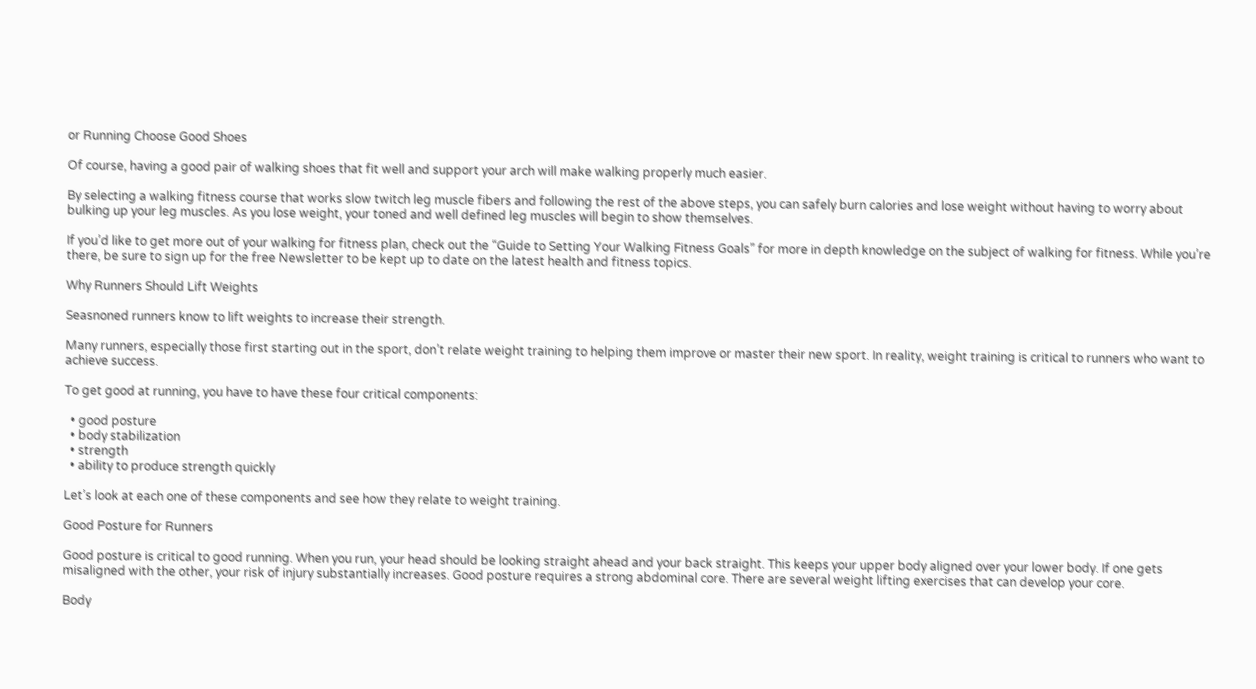or Running Choose Good Shoes

Of course, having a good pair of walking shoes that fit well and support your arch will make walking properly much easier.

By selecting a walking fitness course that works slow twitch leg muscle fibers and following the rest of the above steps, you can safely burn calories and lose weight without having to worry about bulking up your leg muscles. As you lose weight, your toned and well defined leg muscles will begin to show themselves.

If you’d like to get more out of your walking for fitness plan, check out the “Guide to Setting Your Walking Fitness Goals” for more in depth knowledge on the subject of walking for fitness. While you’re there, be sure to sign up for the free Newsletter to be kept up to date on the latest health and fitness topics.

Why Runners Should Lift Weights

Seasnoned runners know to lift weights to increase their strength.

Many runners, especially those first starting out in the sport, don’t relate weight training to helping them improve or master their new sport. In reality, weight training is critical to runners who want to achieve success.

To get good at running, you have to have these four critical components:

  • good posture
  • body stabilization
  • strength
  • ability to produce strength quickly

Let’s look at each one of these components and see how they relate to weight training.

Good Posture for Runners

Good posture is critical to good running. When you run, your head should be looking straight ahead and your back straight. This keeps your upper body aligned over your lower body. If one gets misaligned with the other, your risk of injury substantially increases. Good posture requires a strong abdominal core. There are several weight lifting exercises that can develop your core.

Body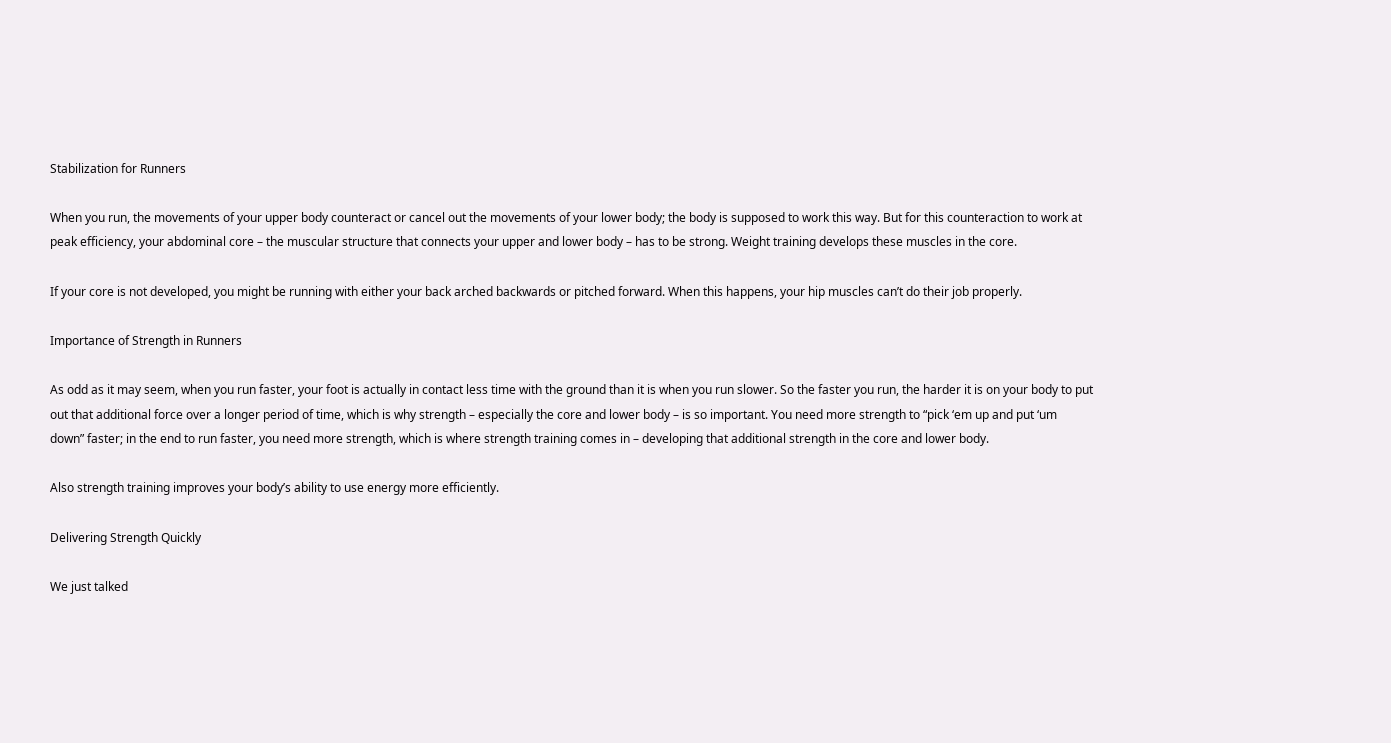Stabilization for Runners

When you run, the movements of your upper body counteract or cancel out the movements of your lower body; the body is supposed to work this way. But for this counteraction to work at peak efficiency, your abdominal core – the muscular structure that connects your upper and lower body – has to be strong. Weight training develops these muscles in the core.

If your core is not developed, you might be running with either your back arched backwards or pitched forward. When this happens, your hip muscles can’t do their job properly.

Importance of Strength in Runners

As odd as it may seem, when you run faster, your foot is actually in contact less time with the ground than it is when you run slower. So the faster you run, the harder it is on your body to put out that additional force over a longer period of time, which is why strength – especially the core and lower body – is so important. You need more strength to “pick ‘em up and put ‘um down” faster; in the end to run faster, you need more strength, which is where strength training comes in – developing that additional strength in the core and lower body.

Also strength training improves your body’s ability to use energy more efficiently.

Delivering Strength Quickly

We just talked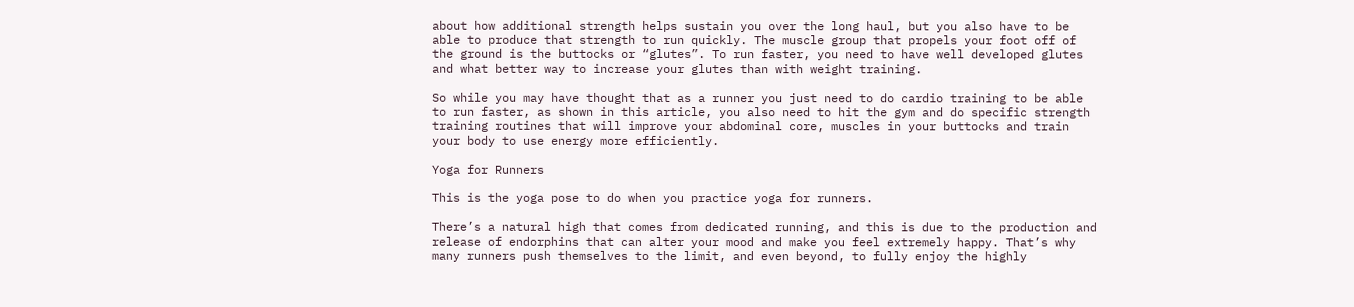about how additional strength helps sustain you over the long haul, but you also have to be able to produce that strength to run quickly. The muscle group that propels your foot off of the ground is the buttocks or “glutes”. To run faster, you need to have well developed glutes and what better way to increase your glutes than with weight training.

So while you may have thought that as a runner you just need to do cardio training to be able to run faster, as shown in this article, you also need to hit the gym and do specific strength training routines that will improve your abdominal core, muscles in your buttocks and train your body to use energy more efficiently.

Yoga for Runners

This is the yoga pose to do when you practice yoga for runners.

There’s a natural high that comes from dedicated running, and this is due to the production and release of endorphins that can alter your mood and make you feel extremely happy. That’s why many runners push themselves to the limit, and even beyond, to fully enjoy the highly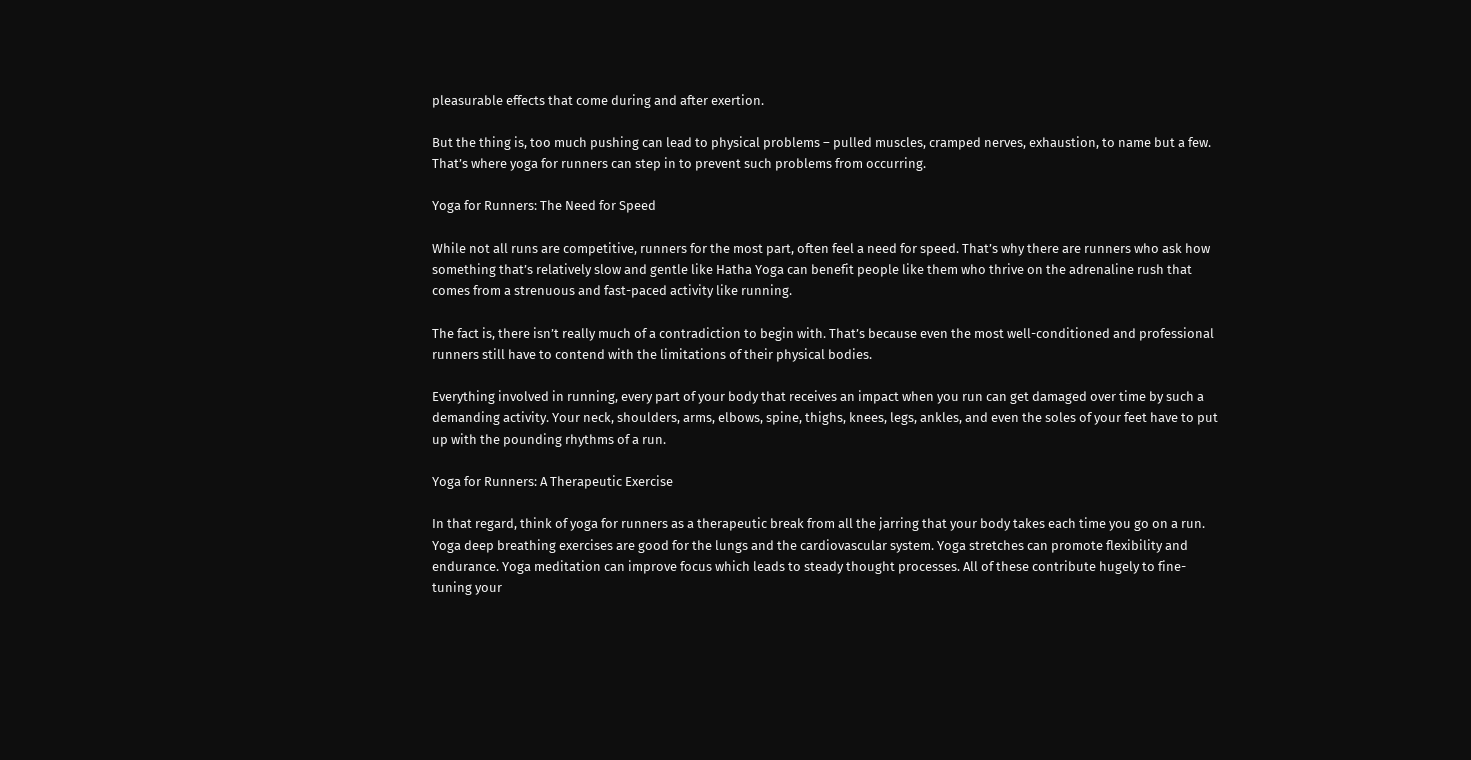pleasurable effects that come during and after exertion.

But the thing is, too much pushing can lead to physical problems – pulled muscles, cramped nerves, exhaustion, to name but a few. That’s where yoga for runners can step in to prevent such problems from occurring.

Yoga for Runners: The Need for Speed

While not all runs are competitive, runners for the most part, often feel a need for speed. That’s why there are runners who ask how something that’s relatively slow and gentle like Hatha Yoga can benefit people like them who thrive on the adrenaline rush that comes from a strenuous and fast-paced activity like running.

The fact is, there isn’t really much of a contradiction to begin with. That’s because even the most well-conditioned and professional runners still have to contend with the limitations of their physical bodies.

Everything involved in running, every part of your body that receives an impact when you run can get damaged over time by such a demanding activity. Your neck, shoulders, arms, elbows, spine, thighs, knees, legs, ankles, and even the soles of your feet have to put up with the pounding rhythms of a run.

Yoga for Runners: A Therapeutic Exercise

In that regard, think of yoga for runners as a therapeutic break from all the jarring that your body takes each time you go on a run. Yoga deep breathing exercises are good for the lungs and the cardiovascular system. Yoga stretches can promote flexibility and endurance. Yoga meditation can improve focus which leads to steady thought processes. All of these contribute hugely to fine-tuning your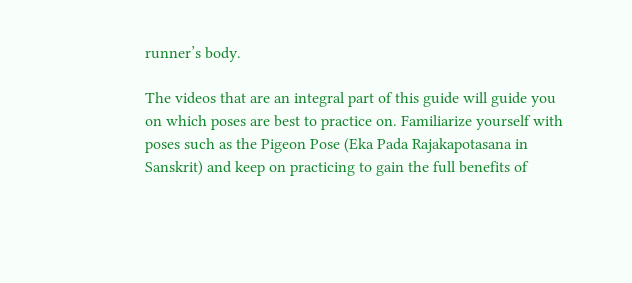runner’s body.

The videos that are an integral part of this guide will guide you on which poses are best to practice on. Familiarize yourself with poses such as the Pigeon Pose (Eka Pada Rajakapotasana in Sanskrit) and keep on practicing to gain the full benefits of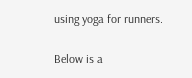using yoga for runners.

Below is a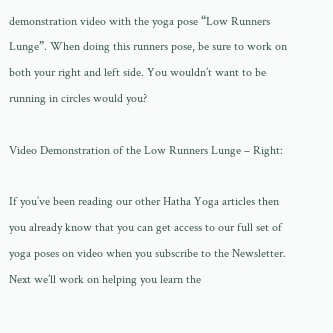demonstration video with the yoga pose “Low Runners Lunge”. When doing this runners pose, be sure to work on both your right and left side. You wouldn’t want to be running in circles would you?

Video Demonstration of the Low Runners Lunge – Right:

If you’ve been reading our other Hatha Yoga articles then you already know that you can get access to our full set of yoga poses on video when you subscribe to the Newsletter. Next we’ll work on helping you learn the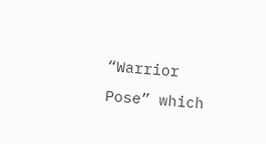“Warrior Pose” which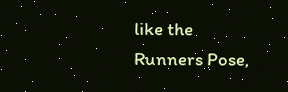like the Runners Pose,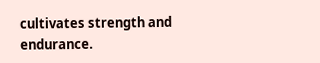cultivates strength and endurance.